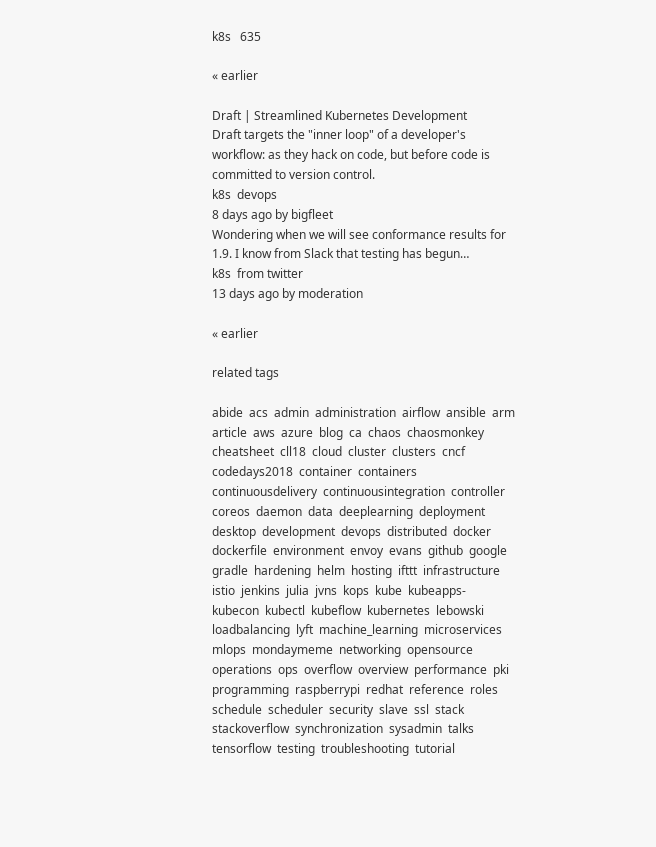k8s   635

« earlier

Draft | Streamlined Kubernetes Development
Draft targets the "inner loop" of a developer's workflow: as they hack on code, but before code is committed to version control.
k8s  devops
8 days ago by bigfleet
Wondering when we will see conformance results for 1.9. I know from Slack that testing has begun…
k8s  from twitter
13 days ago by moderation

« earlier

related tags

abide  acs  admin  administration  airflow  ansible  arm  article  aws  azure  blog  ca  chaos  chaosmonkey  cheatsheet  cll18  cloud  cluster  clusters  cncf  codedays2018  container  containers  continuousdelivery  continuousintegration  controller  coreos  daemon  data  deeplearning  deployment  desktop  development  devops  distributed  docker  dockerfile  environment  envoy  evans  github  google  gradle  hardening  helm  hosting  ifttt  infrastructure  istio  jenkins  julia  jvns  kops  kube  kubeapps-  kubecon  kubectl  kubeflow  kubernetes  lebowski  loadbalancing  lyft  machine_learning  microservices  mlops  mondaymeme  networking  opensource  operations  ops  overflow  overview  performance  pki  programming  raspberrypi  redhat  reference  roles  schedule  scheduler  security  slave  ssl  stack  stackoverflow  synchronization  sysadmin  talks  tensorflow  testing  troubleshooting  tutorial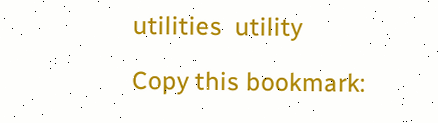utilities  utility

Copy this bookmark: